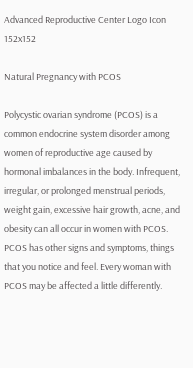Advanced Reproductive Center Logo Icon 152x152

Natural Pregnancy with PCOS

Polycystic ovarian syndrome (PCOS) is a common endocrine system disorder among women of reproductive age caused by hormonal imbalances in the body. Infrequent, irregular, or prolonged menstrual periods, weight gain, excessive hair growth, acne, and obesity can all occur in women with PCOS. PCOS has other signs and symptoms, things that you notice and feel. Every woman with PCOS may be affected a little differently.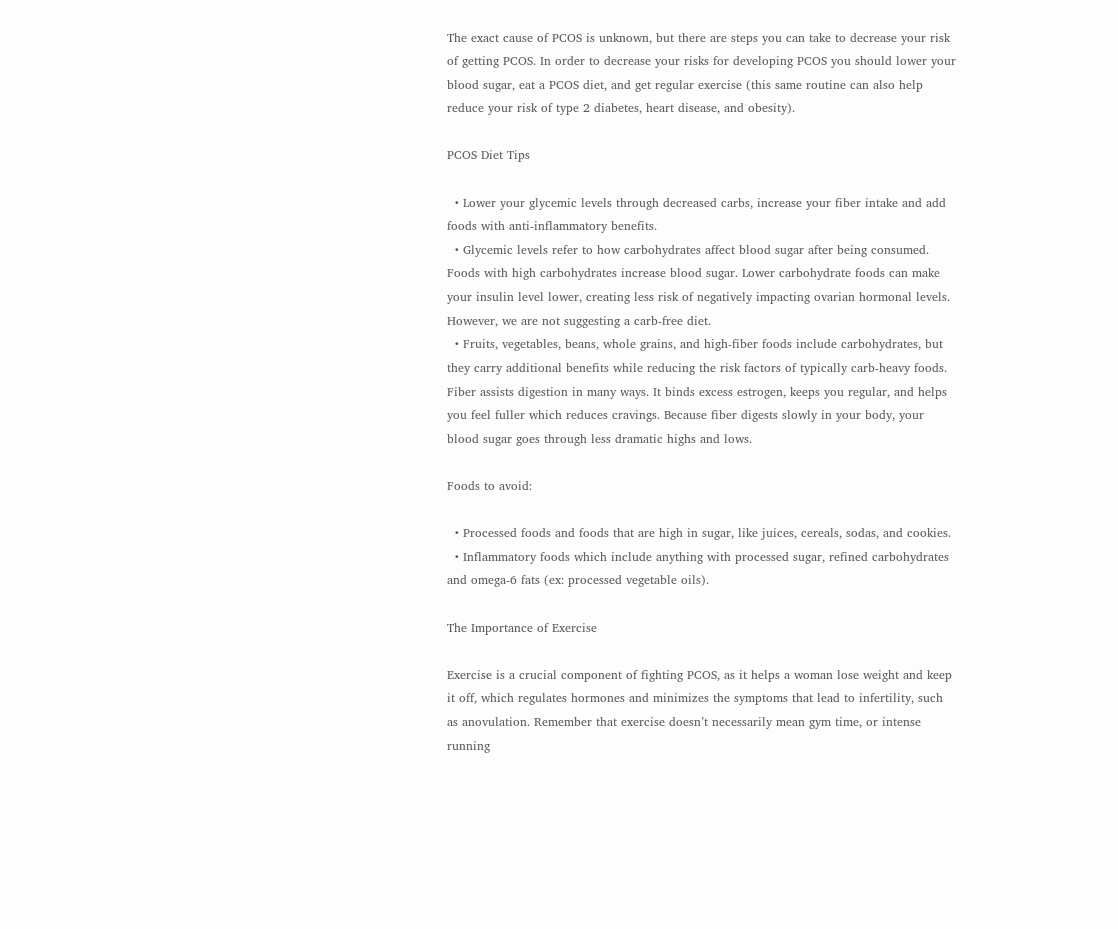The exact cause of PCOS is unknown, but there are steps you can take to decrease your risk of getting PCOS. In order to decrease your risks for developing PCOS you should lower your blood sugar, eat a PCOS diet, and get regular exercise (this same routine can also help reduce your risk of type 2 diabetes, heart disease, and obesity).

PCOS Diet Tips

  • Lower your glycemic levels through decreased carbs, increase your fiber intake and add foods with anti-inflammatory benefits.
  • Glycemic levels refer to how carbohydrates affect blood sugar after being consumed. Foods with high carbohydrates increase blood sugar. Lower carbohydrate foods can make your insulin level lower, creating less risk of negatively impacting ovarian hormonal levels. However, we are not suggesting a carb-free diet.
  • Fruits, vegetables, beans, whole grains, and high-fiber foods include carbohydrates, but they carry additional benefits while reducing the risk factors of typically carb-heavy foods. Fiber assists digestion in many ways. It binds excess estrogen, keeps you regular, and helps you feel fuller which reduces cravings. Because fiber digests slowly in your body, your blood sugar goes through less dramatic highs and lows.

Foods to avoid:

  • Processed foods and foods that are high in sugar, like juices, cereals, sodas, and cookies.
  • Inflammatory foods which include anything with processed sugar, refined carbohydrates and omega-6 fats (ex: processed vegetable oils).

The Importance of Exercise

Exercise is a crucial component of fighting PCOS, as it helps a woman lose weight and keep it off, which regulates hormones and minimizes the symptoms that lead to infertility, such as anovulation. Remember that exercise doesn’t necessarily mean gym time, or intense running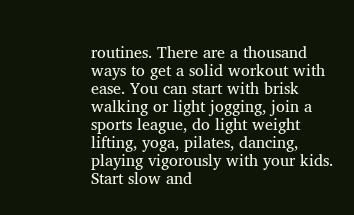routines. There are a thousand ways to get a solid workout with ease. You can start with brisk walking or light jogging, join a sports league, do light weight lifting, yoga, pilates, dancing, playing vigorously with your kids. Start slow and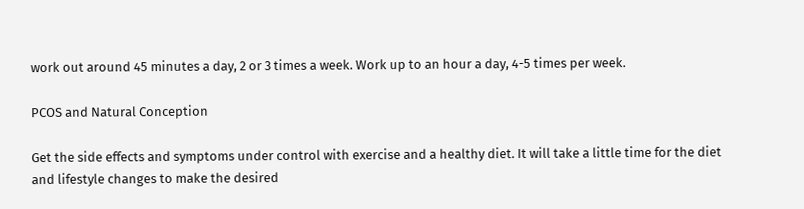work out around 45 minutes a day, 2 or 3 times a week. Work up to an hour a day, 4-5 times per week.

PCOS and Natural Conception

Get the side effects and symptoms under control with exercise and a healthy diet. It will take a little time for the diet and lifestyle changes to make the desired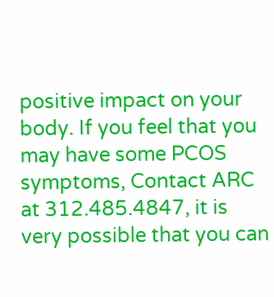positive impact on your body. If you feel that you may have some PCOS symptoms, Contact ARC at 312.485.4847, it is very possible that you can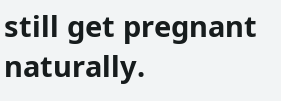still get pregnant naturally.